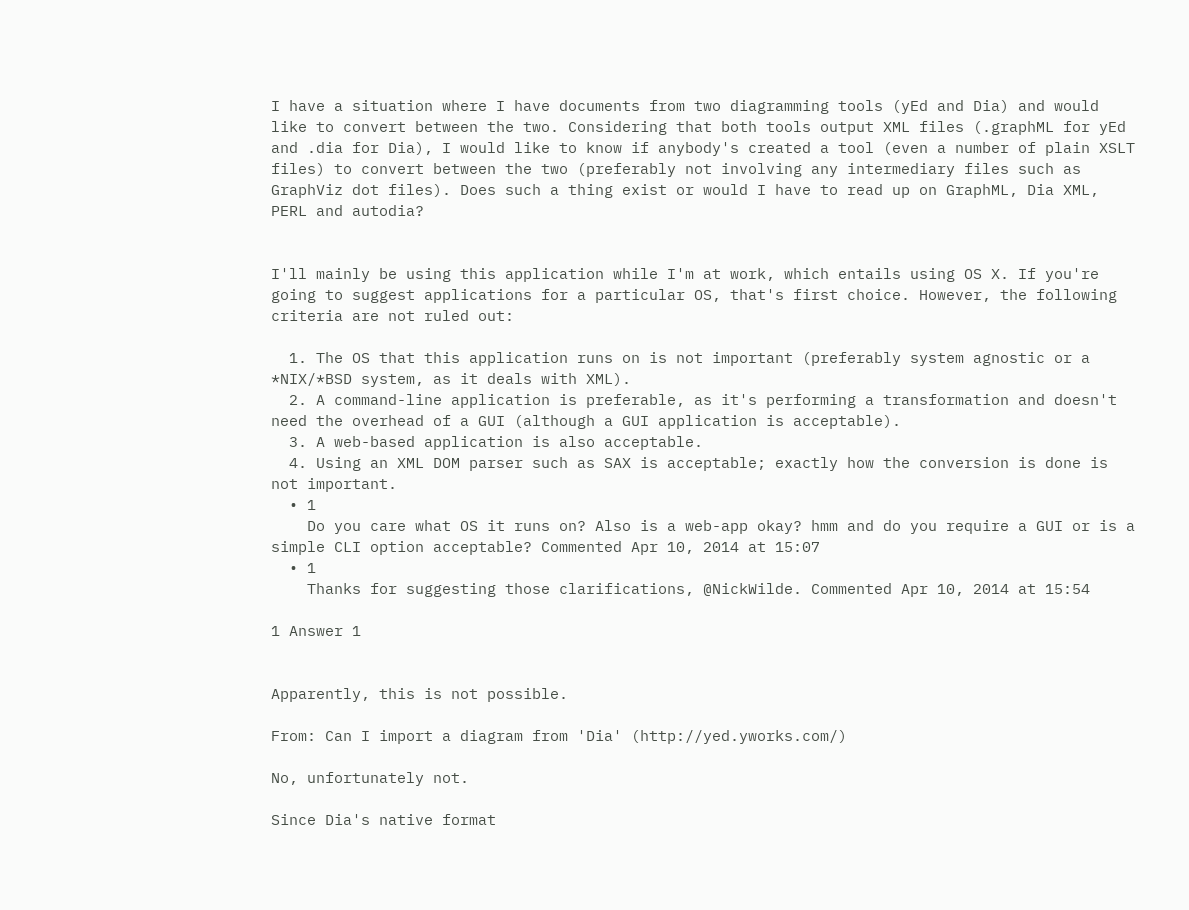I have a situation where I have documents from two diagramming tools (yEd and Dia) and would like to convert between the two. Considering that both tools output XML files (.graphML for yEd and .dia for Dia), I would like to know if anybody's created a tool (even a number of plain XSLT files) to convert between the two (preferably not involving any intermediary files such as GraphViz dot files). Does such a thing exist or would I have to read up on GraphML, Dia XML, PERL and autodia?


I'll mainly be using this application while I'm at work, which entails using OS X. If you're going to suggest applications for a particular OS, that's first choice. However, the following criteria are not ruled out:

  1. The OS that this application runs on is not important (preferably system agnostic or a *NIX/*BSD system, as it deals with XML).
  2. A command-line application is preferable, as it's performing a transformation and doesn't need the overhead of a GUI (although a GUI application is acceptable).
  3. A web-based application is also acceptable.
  4. Using an XML DOM parser such as SAX is acceptable; exactly how the conversion is done is not important.
  • 1
    Do you care what OS it runs on? Also is a web-app okay? hmm and do you require a GUI or is a simple CLI option acceptable? Commented Apr 10, 2014 at 15:07
  • 1
    Thanks for suggesting those clarifications, @NickWilde. Commented Apr 10, 2014 at 15:54

1 Answer 1


Apparently, this is not possible.

From: Can I import a diagram from 'Dia' (http://yed.yworks.com/)

No, unfortunately not.

Since Dia's native format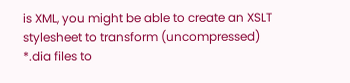is XML, you might be able to create an XSLT stylesheet to transform (uncompressed) *.dia files to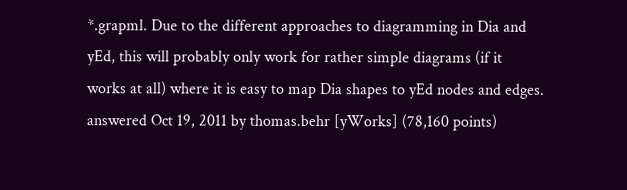*.grapml. Due to the different approaches to diagramming in Dia and yEd, this will probably only work for rather simple diagrams (if it works at all) where it is easy to map Dia shapes to yEd nodes and edges. answered Oct 19, 2011 by thomas.behr [yWorks] (78,160 points)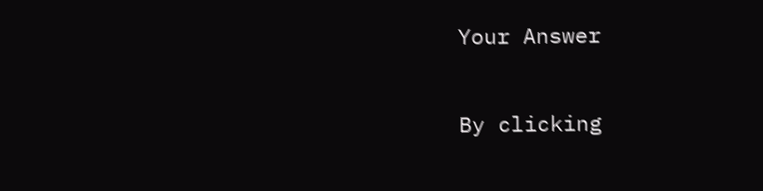Your Answer

By clicking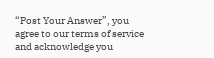“Post Your Answer”, you agree to our terms of service and acknowledge you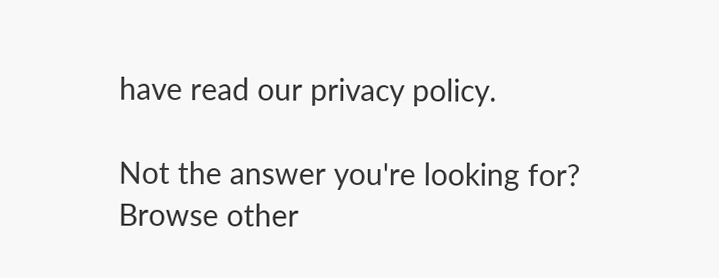have read our privacy policy.

Not the answer you're looking for? Browse other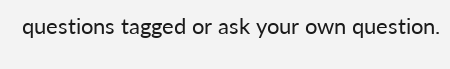questions tagged or ask your own question.